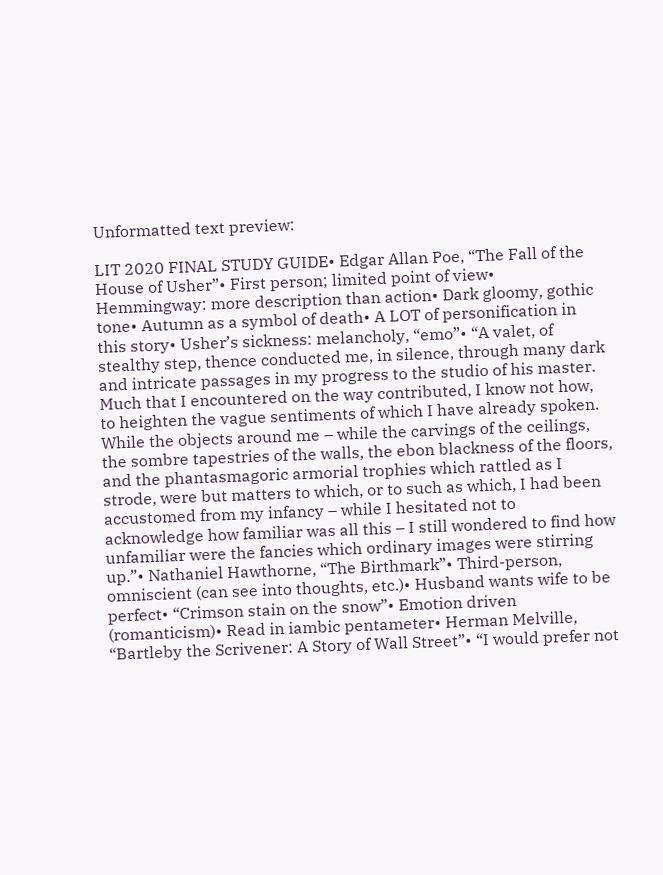Unformatted text preview:

LIT 2020 FINAL STUDY GUIDE• Edgar Allan Poe, “The Fall of the House of Usher”• First person; limited point of view• Hemmingway: more description than action• Dark gloomy, gothic tone• Autumn as a symbol of death• A LOT of personification in this story• Usher’s sickness: melancholy, “emo”• “A valet, of stealthy step, thence conducted me, in silence, through many dark and intricate passages in my progress to the studio of his master. Much that I encountered on the way contributed, I know not how, to heighten the vague sentiments of which I have already spoken. While the objects around me – while the carvings of the ceilings, the sombre tapestries of the walls, the ebon blackness of the floors, and the phantasmagoric armorial trophies which rattled as I strode, were but matters to which, or to such as which, I had been accustomed from my infancy – while I hesitated not to acknowledge how familiar was all this – I still wondered to find how unfamiliar were the fancies which ordinary images were stirring up.”• Nathaniel Hawthorne, “The Birthmark”• Third-person, omniscient (can see into thoughts, etc.)• Husband wants wife to be perfect• “Crimson stain on the snow”• Emotion driven (romanticism)• Read in iambic pentameter• Herman Melville, “Bartleby the Scrivener: A Story of Wall Street”• “I would prefer not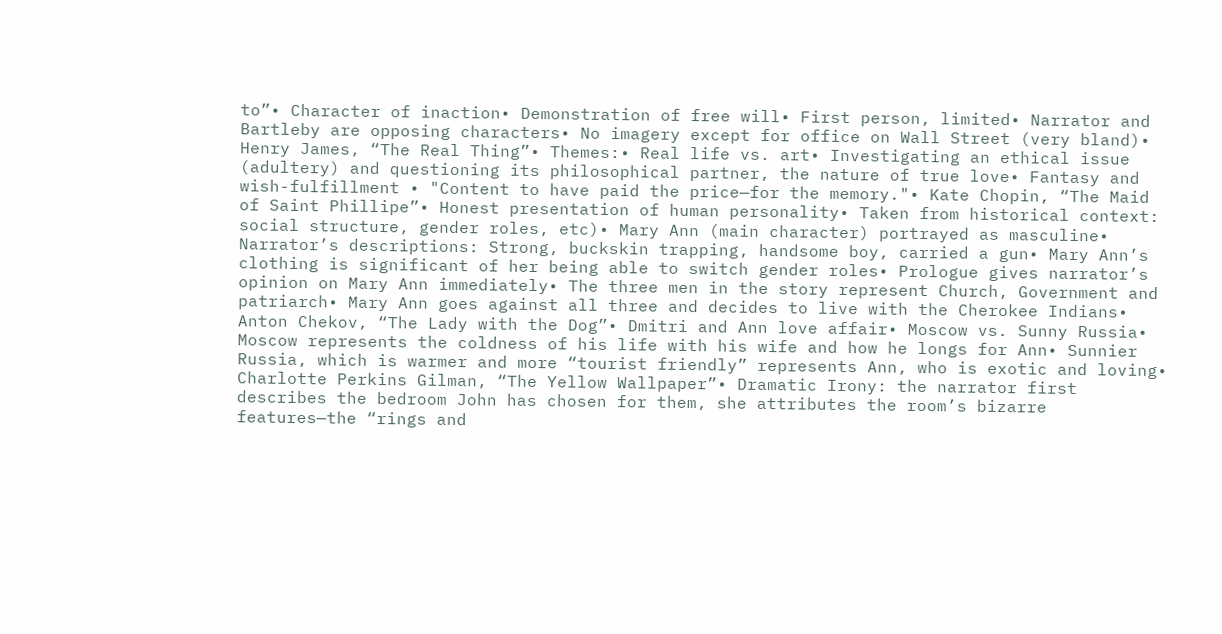to”• Character of inaction• Demonstration of free will• First person, limited• Narrator and Bartleby are opposing characters• No imagery except for office on Wall Street (very bland)• Henry James, “The Real Thing”• Themes:• Real life vs. art• Investigating an ethical issue (adultery) and questioning its philosophical partner, the nature of true love• Fantasy and wish-fulfillment • "Content to have paid the price—for the memory."• Kate Chopin, “The Maid of Saint Phillipe”• Honest presentation of human personality• Taken from historical context: social structure, gender roles, etc)• Mary Ann (main character) portrayed as masculine• Narrator’s descriptions: Strong, buckskin trapping, handsome boy, carried a gun• Mary Ann’s clothing is significant of her being able to switch gender roles• Prologue gives narrator’s opinion on Mary Ann immediately• The three men in the story represent Church, Government and patriarch• Mary Ann goes against all three and decides to live with the Cherokee Indians• Anton Chekov, “The Lady with the Dog”• Dmitri and Ann love affair• Moscow vs. Sunny Russia• Moscow represents the coldness of his life with his wife and how he longs for Ann• Sunnier Russia, which is warmer and more “tourist friendly” represents Ann, who is exotic and loving• Charlotte Perkins Gilman, “The Yellow Wallpaper”• Dramatic Irony: the narrator first describes the bedroom John has chosen for them, she attributes the room’s bizarre features—the “rings and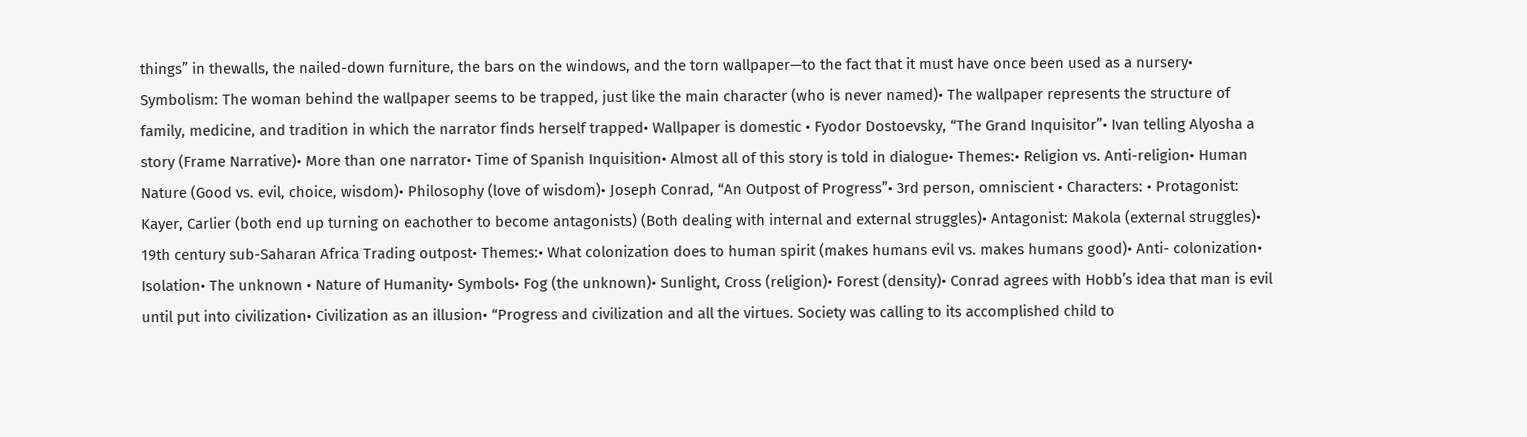things” in thewalls, the nailed-down furniture, the bars on the windows, and the torn wallpaper—to the fact that it must have once been used as a nursery• Symbolism: The woman behind the wallpaper seems to be trapped, just like the main character (who is never named)• The wallpaper represents the structure of family, medicine, and tradition in which the narrator finds herself trapped• Wallpaper is domestic • Fyodor Dostoevsky, “The Grand Inquisitor”• Ivan telling Alyosha a story (Frame Narrative)• More than one narrator• Time of Spanish Inquisition• Almost all of this story is told in dialogue• Themes:• Religion vs. Anti-religion• Human Nature (Good vs. evil, choice, wisdom)• Philosophy (love of wisdom)• Joseph Conrad, “An Outpost of Progress”• 3rd person, omniscient • Characters: • Protagonist: Kayer, Carlier (both end up turning on eachother to become antagonists) (Both dealing with internal and external struggles)• Antagonist: Makola (external struggles)• 19th century sub-Saharan Africa Trading outpost• Themes:• What colonization does to human spirit (makes humans evil vs. makes humans good)• Anti- colonization• Isolation• The unknown • Nature of Humanity• Symbols• Fog (the unknown)• Sunlight, Cross (religion)• Forest (density)• Conrad agrees with Hobb’s idea that man is evil until put into civilization• Civilization as an illusion• “Progress and civilization and all the virtues. Society was calling to its accomplished child to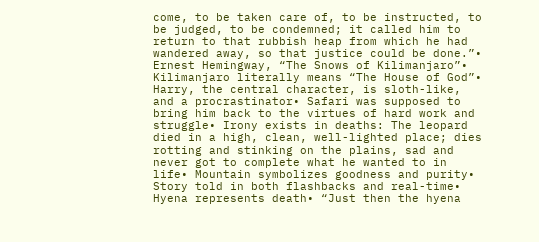come, to be taken care of, to be instructed, to be judged, to be condemned; it called him to return to that rubbish heap from which he had wandered away, so that justice could be done.”• Ernest Hemingway, “The Snows of Kilimanjaro”• Kilimanjaro literally means “The House of God”• Harry, the central character, is sloth-like, and a procrastinator• Safari was supposed to bring him back to the virtues of hard work and struggle• Irony exists in deaths: The leopard died in a high, clean, well-lighted place; dies rotting and stinking on the plains, sad and never got to complete what he wanted to in life• Mountain symbolizes goodness and purity• Story told in both flashbacks and real-time• Hyena represents death• “Just then the hyena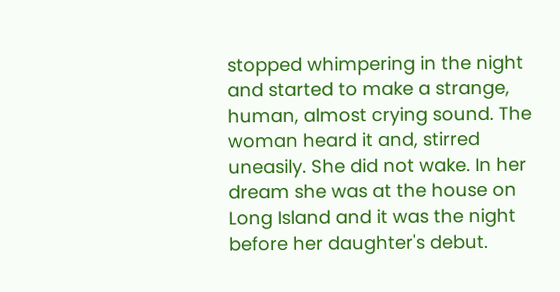stopped whimpering in the night and started to make a strange, human, almost crying sound. The woman heard it and, stirred uneasily. She did not wake. In her dream she was at the house on Long Island and it was the night before her daughter's debut.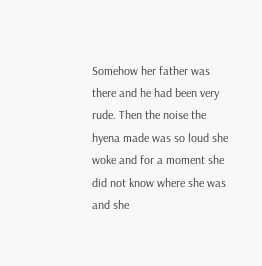Somehow her father was there and he had been very rude. Then the noise the hyena made was so loud she woke and for a moment she did not know where she was and she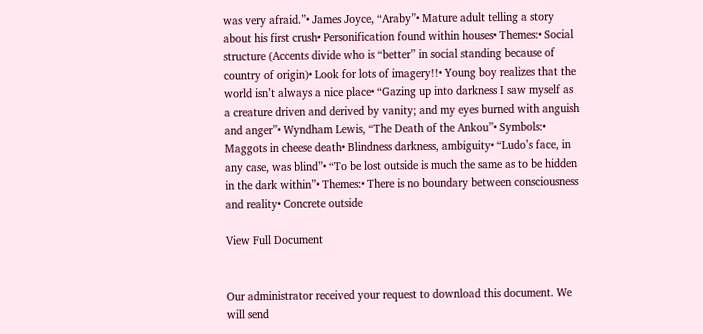was very afraid.”• James Joyce, “Araby”• Mature adult telling a story about his first crush• Personification found within houses• Themes:• Social structure (Accents divide who is “better” in social standing because of country of origin)• Look for lots of imagery!!• Young boy realizes that the world isn’t always a nice place• “Gazing up into darkness I saw myself as a creature driven and derived by vanity; and my eyes burned with anguish and anger”• Wyndham Lewis, “The Death of the Ankou”• Symbols:• Maggots in cheese death• Blindness darkness, ambiguity• “Ludo’s face, in any case, was blind”• “To be lost outside is much the same as to be hidden in the dark within”• Themes:• There is no boundary between consciousness and reality• Concrete outside

View Full Document


Our administrator received your request to download this document. We will send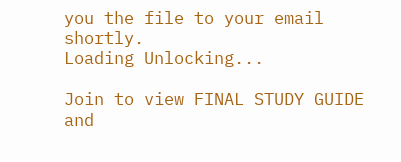you the file to your email shortly.
Loading Unlocking...

Join to view FINAL STUDY GUIDE and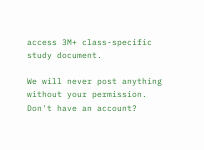access 3M+ class-specific study document.

We will never post anything without your permission.
Don't have an account?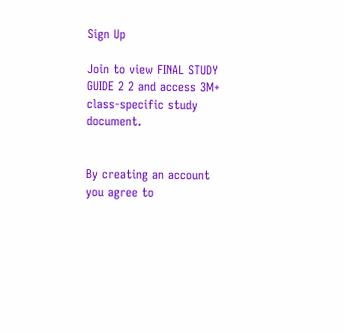Sign Up

Join to view FINAL STUDY GUIDE 2 2 and access 3M+ class-specific study document.


By creating an account you agree to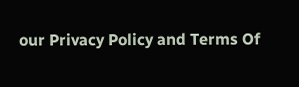our Privacy Policy and Terms Of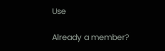Use

Already a member?